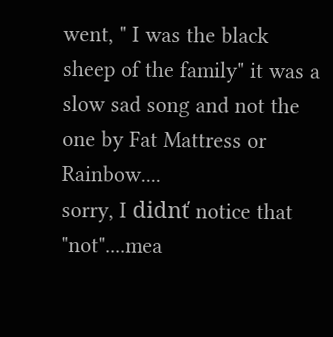went, " I was the black sheep of the family" it was a slow sad song and not the one by Fat Mattress or Rainbow....
sorry, I didnť notice that "not"....mea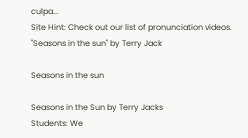culpa...
Site Hint: Check out our list of pronunciation videos.
"Seasons in the sun" by Terry Jack

Seasons in the sun

Seasons in the Sun by Terry Jacks
Students: We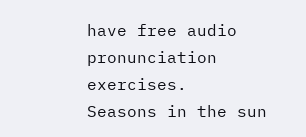have free audio pronunciation exercises.
Seasons in the sun